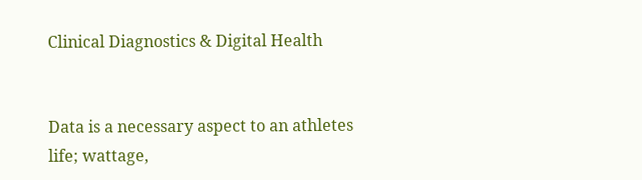Clinical Diagnostics & Digital Health


Data is a necessary aspect to an athletes life; wattage,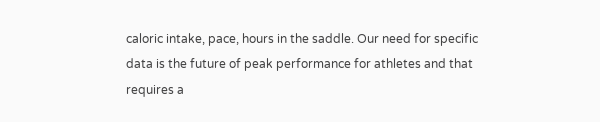caloric intake, pace, hours in the saddle. Our need for specific data is the future of peak performance for athletes and that requires a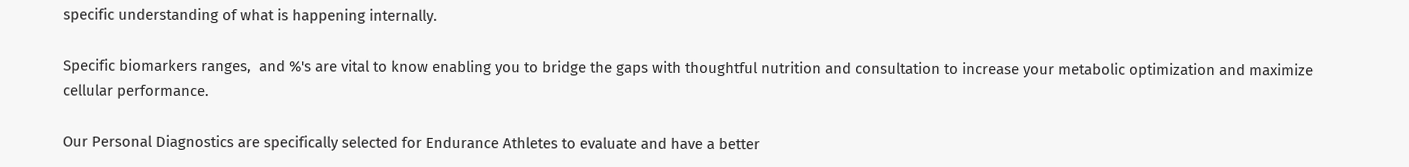specific understanding of what is happening internally.

Specific biomarkers ranges,  and %'s are vital to know enabling you to bridge the gaps with thoughtful nutrition and consultation to increase your metabolic optimization and maximize cellular performance.

Our Personal Diagnostics are specifically selected for Endurance Athletes to evaluate and have a better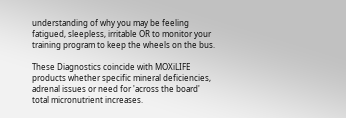understanding of why you may be feeling fatigued, sleepless, irritable OR to monitor your training program to keep the wheels on the bus.

These Diagnostics coincide with MOXiLIFE products whether specific mineral deficiencies, adrenal issues or need for 'across the board' total micronutrient increases.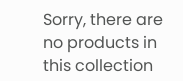Sorry, there are no products in this collection